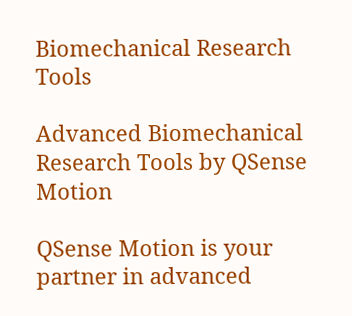Biomechanical Research Tools

Advanced Biomechanical Research Tools by QSense Motion

QSense Motion is your partner in advanced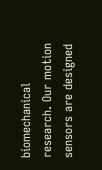biomechanical research. Our motion sensors are designed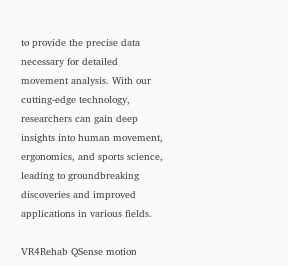to provide the precise data necessary for detailed movement analysis. With our cutting-edge technology, researchers can gain deep insights into human movement, ergonomics, and sports science, leading to groundbreaking discoveries and improved applications in various fields.

VR4Rehab QSense motion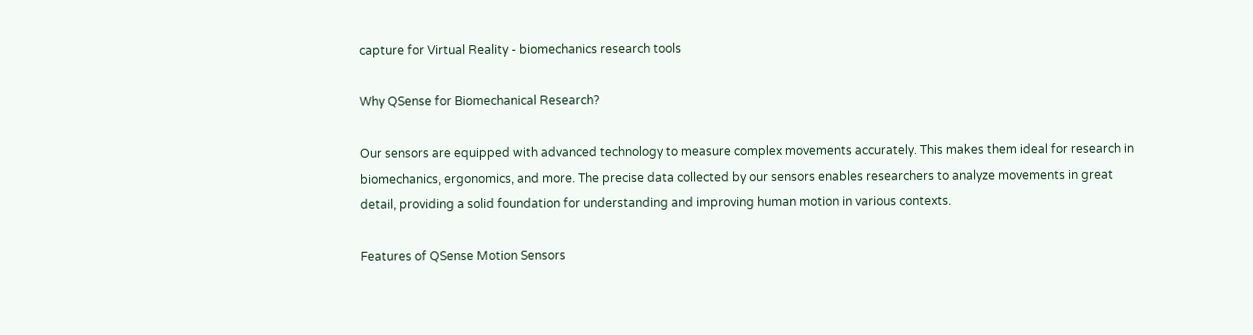capture for Virtual Reality - biomechanics research tools

Why QSense for Biomechanical Research?

Our sensors are equipped with advanced technology to measure complex movements accurately. This makes them ideal for research in biomechanics, ergonomics, and more. The precise data collected by our sensors enables researchers to analyze movements in great detail, providing a solid foundation for understanding and improving human motion in various contexts.

Features of QSense Motion Sensors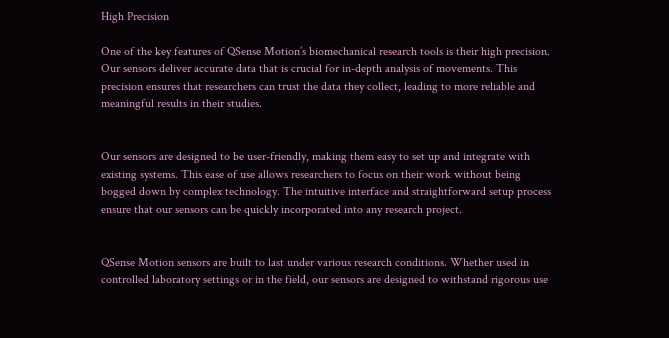High Precision

One of the key features of QSense Motion’s biomechanical research tools is their high precision. Our sensors deliver accurate data that is crucial for in-depth analysis of movements. This precision ensures that researchers can trust the data they collect, leading to more reliable and meaningful results in their studies.


Our sensors are designed to be user-friendly, making them easy to set up and integrate with existing systems. This ease of use allows researchers to focus on their work without being bogged down by complex technology. The intuitive interface and straightforward setup process ensure that our sensors can be quickly incorporated into any research project.


QSense Motion sensors are built to last under various research conditions. Whether used in controlled laboratory settings or in the field, our sensors are designed to withstand rigorous use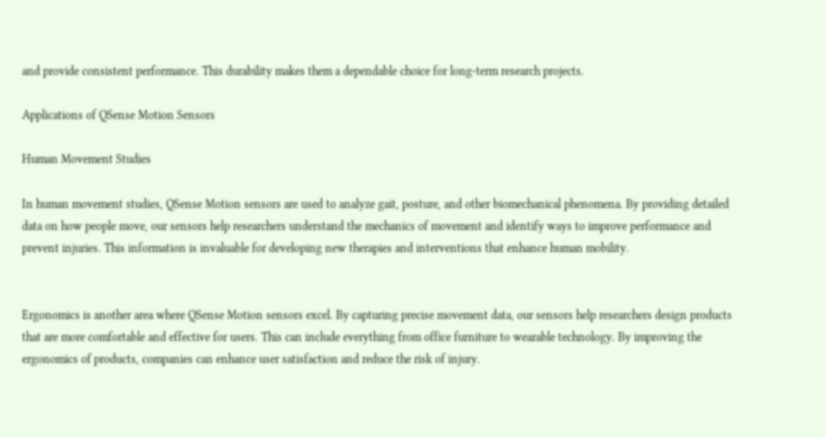and provide consistent performance. This durability makes them a dependable choice for long-term research projects.

Applications of QSense Motion Sensors

Human Movement Studies

In human movement studies, QSense Motion sensors are used to analyze gait, posture, and other biomechanical phenomena. By providing detailed data on how people move, our sensors help researchers understand the mechanics of movement and identify ways to improve performance and prevent injuries. This information is invaluable for developing new therapies and interventions that enhance human mobility.


Ergonomics is another area where QSense Motion sensors excel. By capturing precise movement data, our sensors help researchers design products that are more comfortable and effective for users. This can include everything from office furniture to wearable technology. By improving the ergonomics of products, companies can enhance user satisfaction and reduce the risk of injury.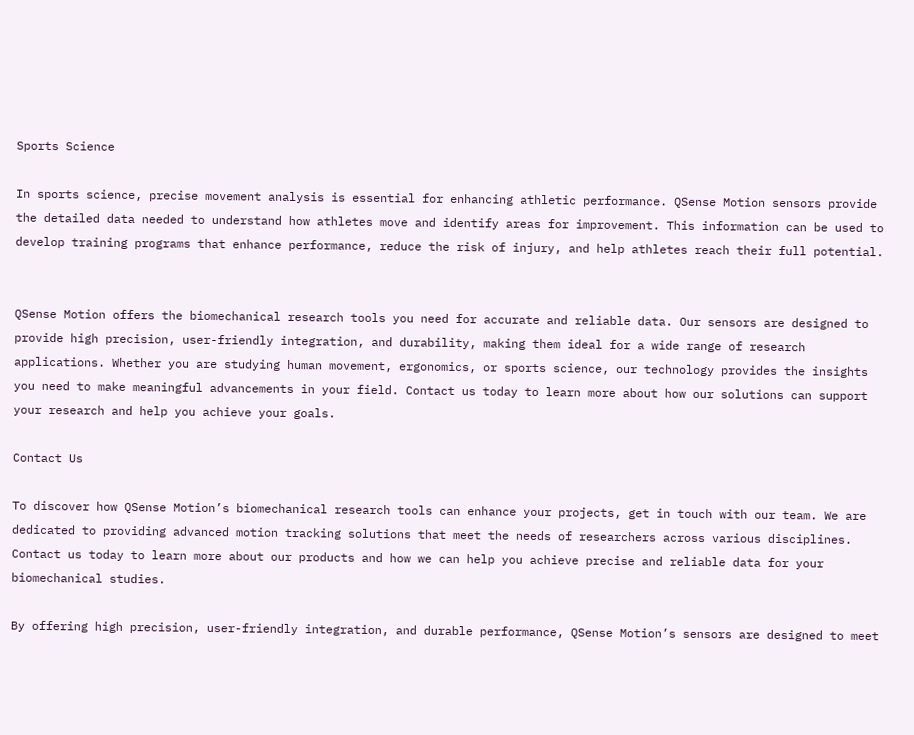Sports Science

In sports science, precise movement analysis is essential for enhancing athletic performance. QSense Motion sensors provide the detailed data needed to understand how athletes move and identify areas for improvement. This information can be used to develop training programs that enhance performance, reduce the risk of injury, and help athletes reach their full potential.


QSense Motion offers the biomechanical research tools you need for accurate and reliable data. Our sensors are designed to provide high precision, user-friendly integration, and durability, making them ideal for a wide range of research applications. Whether you are studying human movement, ergonomics, or sports science, our technology provides the insights you need to make meaningful advancements in your field. Contact us today to learn more about how our solutions can support your research and help you achieve your goals.

Contact Us

To discover how QSense Motion’s biomechanical research tools can enhance your projects, get in touch with our team. We are dedicated to providing advanced motion tracking solutions that meet the needs of researchers across various disciplines. Contact us today to learn more about our products and how we can help you achieve precise and reliable data for your biomechanical studies.

By offering high precision, user-friendly integration, and durable performance, QSense Motion’s sensors are designed to meet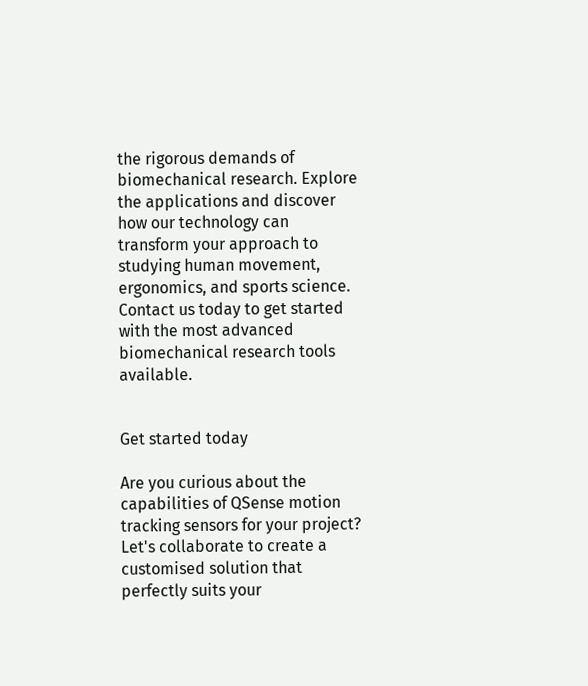the rigorous demands of biomechanical research. Explore the applications and discover how our technology can transform your approach to studying human movement, ergonomics, and sports science. Contact us today to get started with the most advanced biomechanical research tools available.


Get started today

Are you curious about the capabilities of QSense motion tracking sensors for your project? Let's collaborate to create a customised solution that perfectly suits your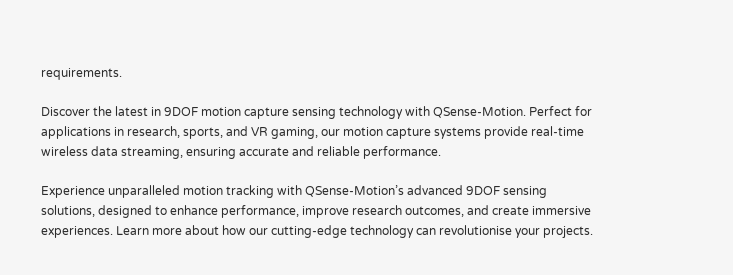requirements.

Discover the latest in 9DOF motion capture sensing technology with QSense-Motion. Perfect for applications in research, sports, and VR gaming, our motion capture systems provide real-time wireless data streaming, ensuring accurate and reliable performance.

Experience unparalleled motion tracking with QSense-Motion’s advanced 9DOF sensing solutions, designed to enhance performance, improve research outcomes, and create immersive experiences. Learn more about how our cutting-edge technology can revolutionise your projects.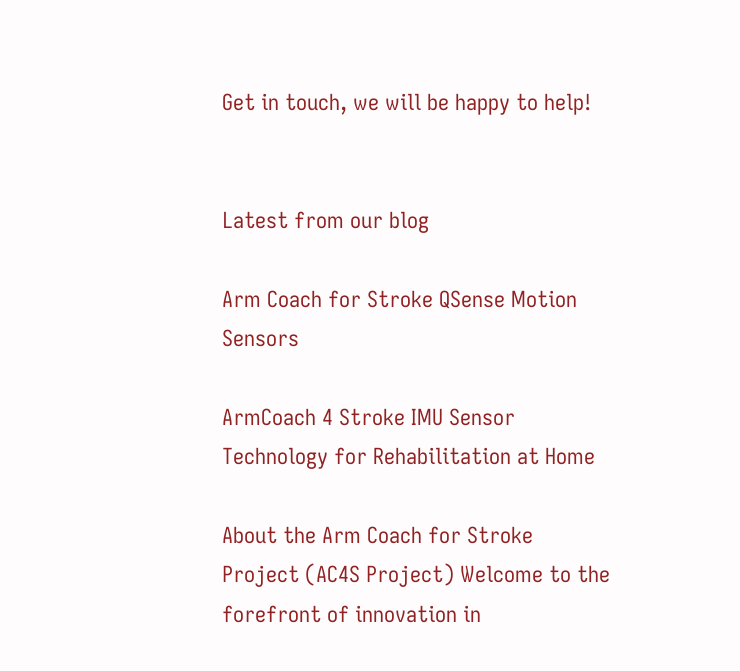Get in touch, we will be happy to help!


Latest from our blog

Arm Coach for Stroke QSense Motion Sensors

ArmCoach 4 Stroke IMU Sensor Technology for Rehabilitation at Home

About the Arm Coach for Stroke Project (AC4S Project) Welcome to the forefront of innovation in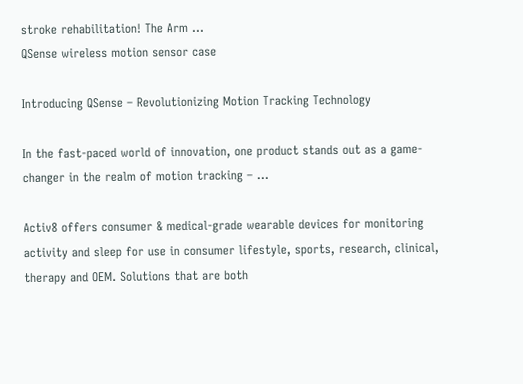stroke rehabilitation! The Arm ...
QSense wireless motion sensor case

Introducing QSense – Revolutionizing Motion Tracking Technology

In the fast-paced world of innovation, one product stands out as a game-changer in the realm of motion tracking – ...

Activ8 offers consumer & medical-grade wearable devices for monitoring activity and sleep for use in consumer lifestyle, sports, research, clinical, therapy and OEM. Solutions that are both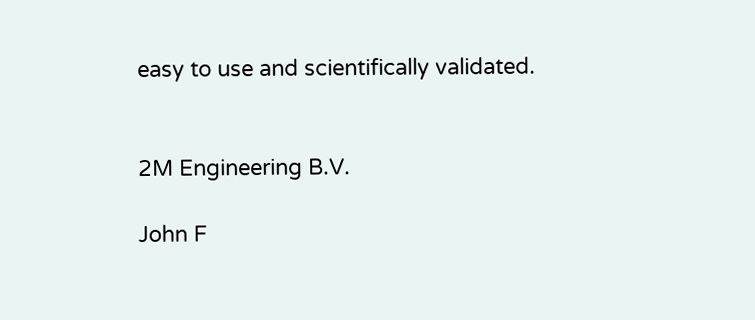easy to use and scientifically validated.


2M Engineering B.V.

John F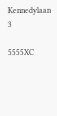Kennedylaan 3

5555XC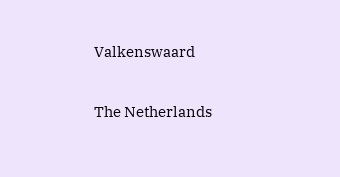Valkenswaard

The Netherlands